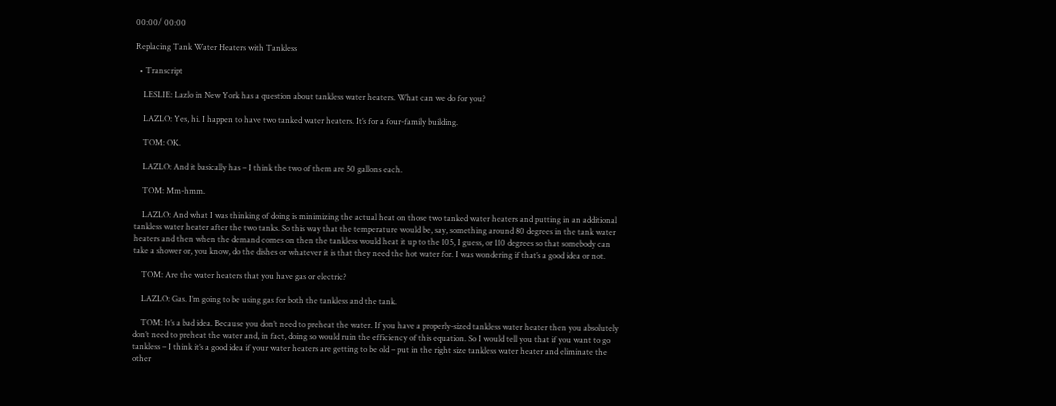00:00/ 00:00

Replacing Tank Water Heaters with Tankless

  • Transcript

    LESLIE: Lazlo in New York has a question about tankless water heaters. What can we do for you?

    LAZLO: Yes, hi. I happen to have two tanked water heaters. It’s for a four-family building.

    TOM: OK.

    LAZLO: And it basically has – I think the two of them are 50 gallons each.

    TOM: Mm-hmm.

    LAZLO: And what I was thinking of doing is minimizing the actual heat on those two tanked water heaters and putting in an additional tankless water heater after the two tanks. So this way that the temperature would be, say, something around 80 degrees in the tank water heaters and then when the demand comes on then the tankless would heat it up to the 105, I guess, or 110 degrees so that somebody can take a shower or, you know, do the dishes or whatever it is that they need the hot water for. I was wondering if that’s a good idea or not.

    TOM: Are the water heaters that you have gas or electric?

    LAZLO: Gas. I’m going to be using gas for both the tankless and the tank.

    TOM: It’s a bad idea. Because you don’t need to preheat the water. If you have a properly-sized tankless water heater then you absolutely don’t need to preheat the water and, in fact, doing so would ruin the efficiency of this equation. So I would tell you that if you want to go tankless – I think it’s a good idea if your water heaters are getting to be old – put in the right size tankless water heater and eliminate the other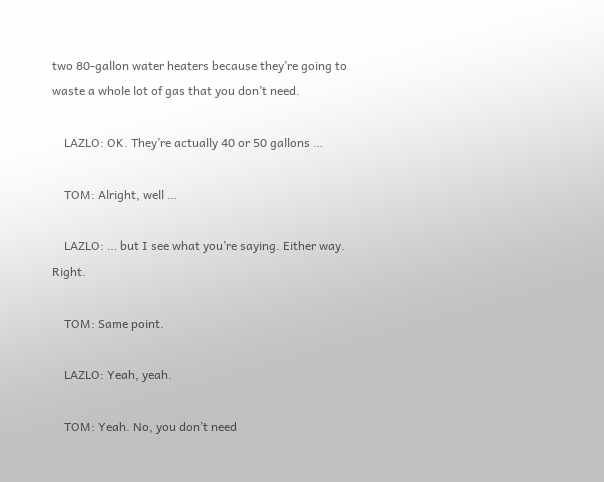two 80-gallon water heaters because they’re going to waste a whole lot of gas that you don’t need.

    LAZLO: OK. They’re actually 40 or 50 gallons …

    TOM: Alright, well …

    LAZLO: … but I see what you’re saying. Either way. Right.

    TOM: Same point.

    LAZLO: Yeah, yeah.

    TOM: Yeah. No, you don’t need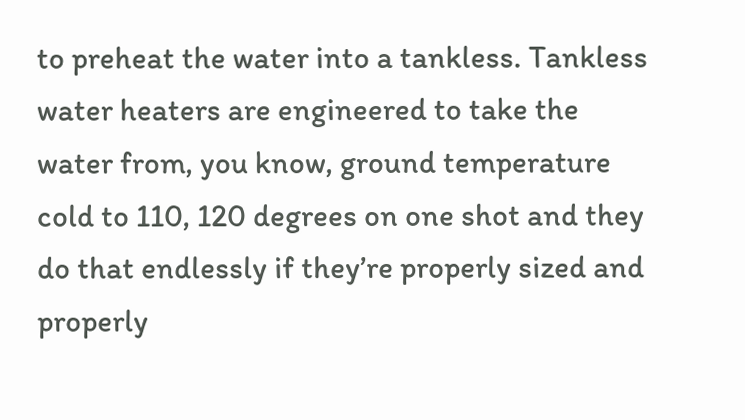to preheat the water into a tankless. Tankless water heaters are engineered to take the water from, you know, ground temperature cold to 110, 120 degrees on one shot and they do that endlessly if they’re properly sized and properly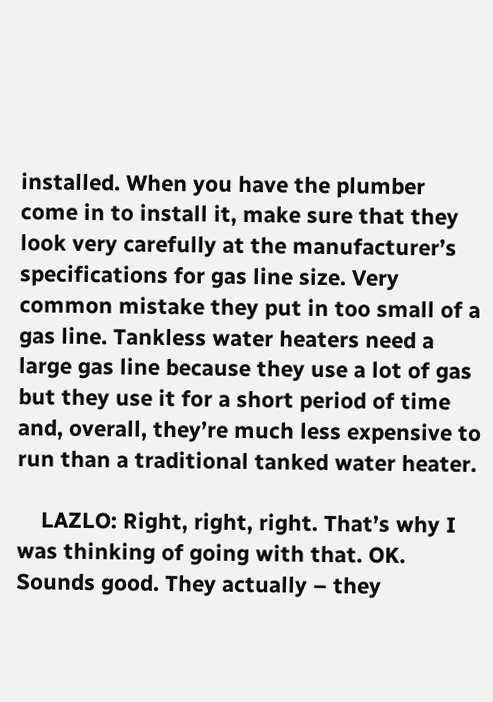installed. When you have the plumber come in to install it, make sure that they look very carefully at the manufacturer’s specifications for gas line size. Very common mistake they put in too small of a gas line. Tankless water heaters need a large gas line because they use a lot of gas but they use it for a short period of time and, overall, they’re much less expensive to run than a traditional tanked water heater.

    LAZLO: Right, right, right. That’s why I was thinking of going with that. OK. Sounds good. They actually – they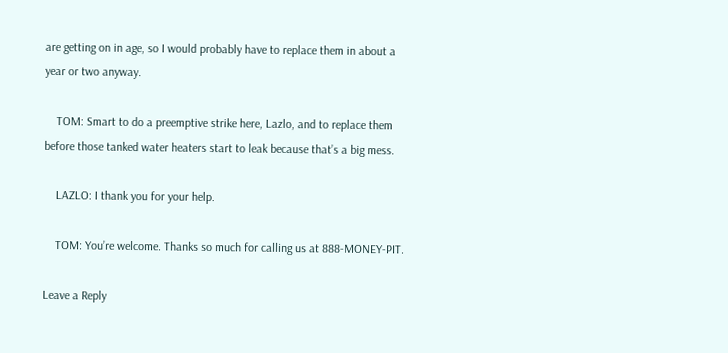are getting on in age, so I would probably have to replace them in about a year or two anyway.

    TOM: Smart to do a preemptive strike here, Lazlo, and to replace them before those tanked water heaters start to leak because that’s a big mess.

    LAZLO: I thank you for your help.

    TOM: You’re welcome. Thanks so much for calling us at 888-MONEY-PIT.

Leave a Reply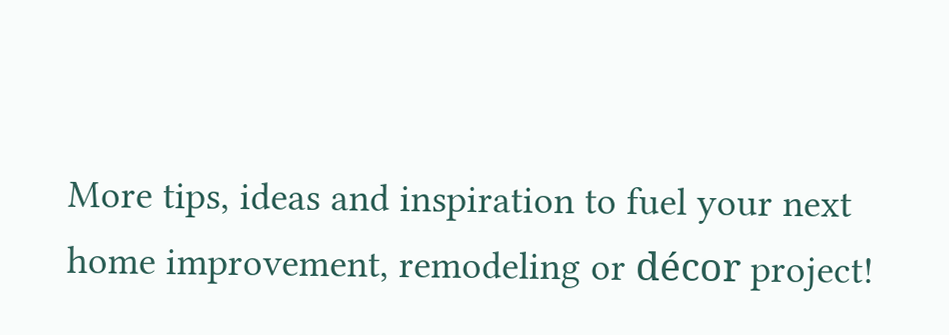More tips, ideas and inspiration to fuel your next home improvement, remodeling or décor project!